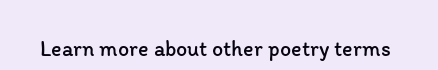Learn more about other poetry terms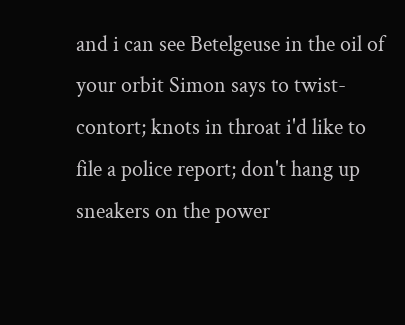and i can see Betelgeuse in the oil of your orbit Simon says to twist- contort; knots in throat i'd like to file a police report; don't hang up sneakers on the power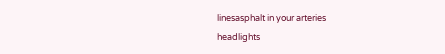linesasphalt in your arteries
headlights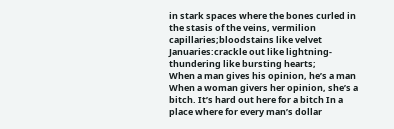in stark spaces where the bones curled in the stasis of the veins, vermilion capillaries;bloodstains like velvet Januaries:crackle out like lightning- thundering like bursting hearts;
When a man gives his opinion, he’s a man When a woman givers her opinion, she’s a bitch. It’s hard out here for a bitch In a place where for every man’s dollar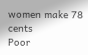women make 78 cents
Poor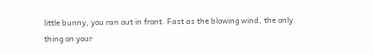little bunny, you ran out in front. Fast as the blowing wind, the only thing on your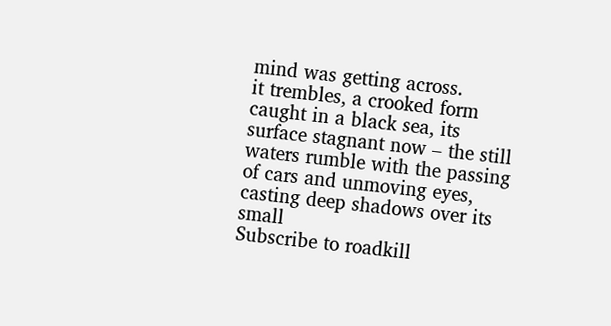mind was getting across.
it trembles, a crooked form caught in a black sea, its surface stagnant now – the still waters rumble with the passing of cars and unmoving eyes, casting deep shadows over its small
Subscribe to roadkill